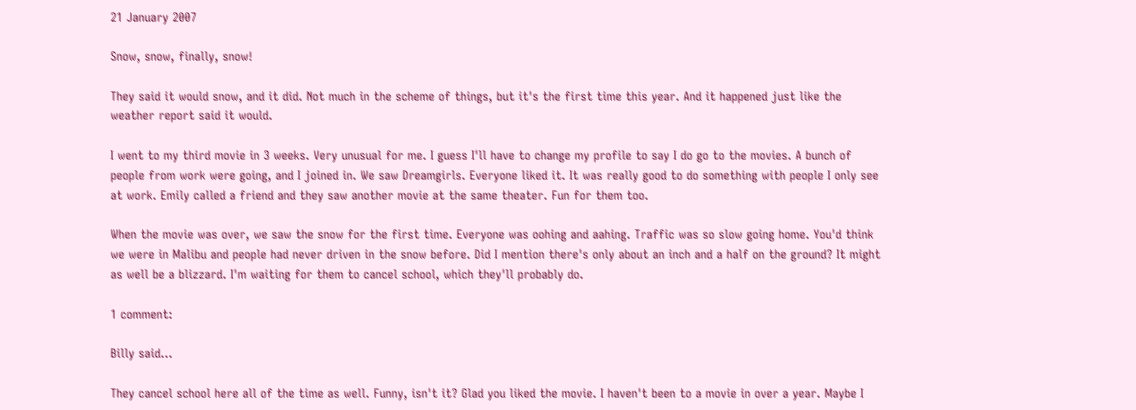21 January 2007

Snow, snow, finally, snow!

They said it would snow, and it did. Not much in the scheme of things, but it's the first time this year. And it happened just like the weather report said it would.

I went to my third movie in 3 weeks. Very unusual for me. I guess I'll have to change my profile to say I do go to the movies. A bunch of people from work were going, and I joined in. We saw Dreamgirls. Everyone liked it. It was really good to do something with people I only see at work. Emily called a friend and they saw another movie at the same theater. Fun for them too.

When the movie was over, we saw the snow for the first time. Everyone was oohing and aahing. Traffic was so slow going home. You'd think we were in Malibu and people had never driven in the snow before. Did I mention there's only about an inch and a half on the ground? It might as well be a blizzard. I'm waiting for them to cancel school, which they'll probably do.

1 comment:

Billy said...

They cancel school here all of the time as well. Funny, isn't it? Glad you liked the movie. I haven't been to a movie in over a year. Maybe I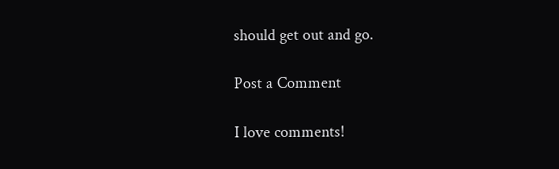should get out and go.

Post a Comment

I love comments!